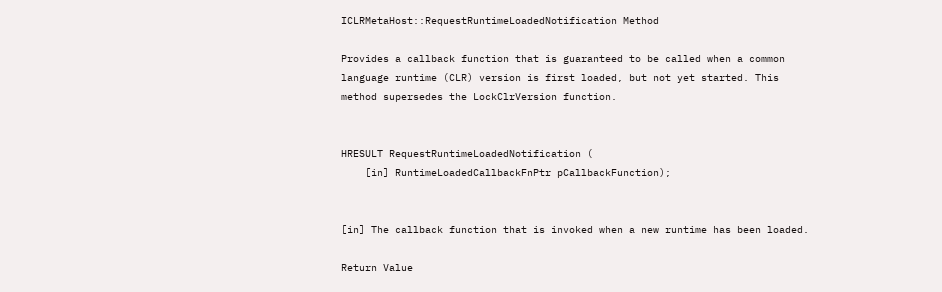ICLRMetaHost::RequestRuntimeLoadedNotification Method

Provides a callback function that is guaranteed to be called when a common language runtime (CLR) version is first loaded, but not yet started. This method supersedes the LockClrVersion function.


HRESULT RequestRuntimeLoadedNotification (
    [in] RuntimeLoadedCallbackFnPtr pCallbackFunction);


[in] The callback function that is invoked when a new runtime has been loaded.

Return Value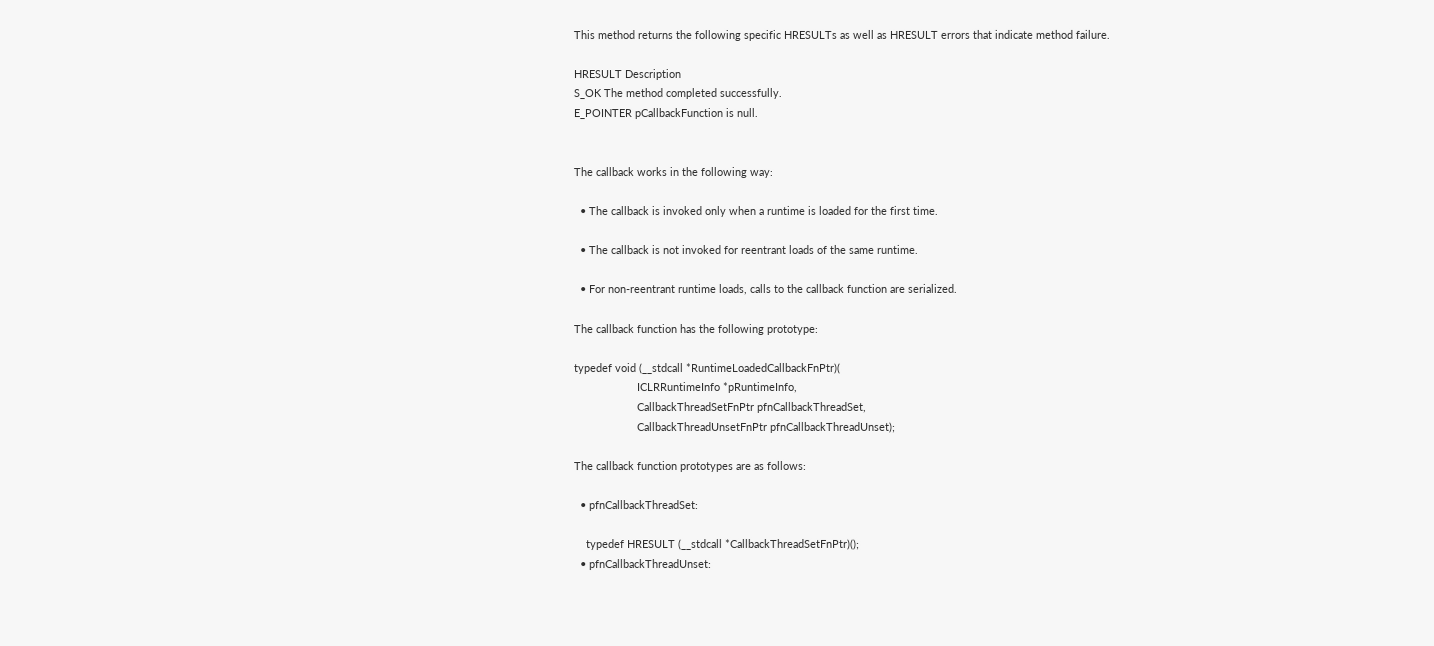This method returns the following specific HRESULTs as well as HRESULT errors that indicate method failure.

HRESULT Description
S_OK The method completed successfully.
E_POINTER pCallbackFunction is null.


The callback works in the following way:

  • The callback is invoked only when a runtime is loaded for the first time.

  • The callback is not invoked for reentrant loads of the same runtime.

  • For non-reentrant runtime loads, calls to the callback function are serialized.

The callback function has the following prototype:

typedef void (__stdcall *RuntimeLoadedCallbackFnPtr)(
                     ICLRRuntimeInfo *pRuntimeInfo,
                     CallbackThreadSetFnPtr pfnCallbackThreadSet,
                     CallbackThreadUnsetFnPtr pfnCallbackThreadUnset);

The callback function prototypes are as follows:

  • pfnCallbackThreadSet:

    typedef HRESULT (__stdcall *CallbackThreadSetFnPtr)();
  • pfnCallbackThreadUnset: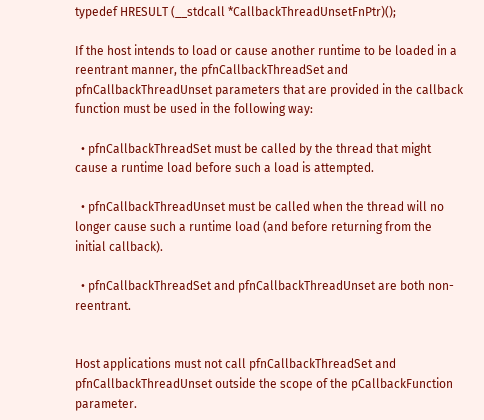typedef HRESULT (__stdcall *CallbackThreadUnsetFnPtr)();

If the host intends to load or cause another runtime to be loaded in a reentrant manner, the pfnCallbackThreadSet and pfnCallbackThreadUnset parameters that are provided in the callback function must be used in the following way:

  • pfnCallbackThreadSet must be called by the thread that might cause a runtime load before such a load is attempted.

  • pfnCallbackThreadUnset must be called when the thread will no longer cause such a runtime load (and before returning from the initial callback).

  • pfnCallbackThreadSet and pfnCallbackThreadUnset are both non-reentrant.


Host applications must not call pfnCallbackThreadSet and pfnCallbackThreadUnset outside the scope of the pCallbackFunction parameter.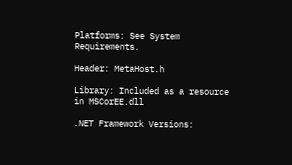Platforms: See System Requirements.

Header: MetaHost.h

Library: Included as a resource in MSCorEE.dll

.NET Framework Versions: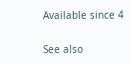Available since 4

See also